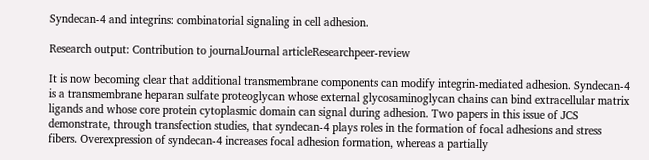Syndecan-4 and integrins: combinatorial signaling in cell adhesion.

Research output: Contribution to journalJournal articleResearchpeer-review

It is now becoming clear that additional transmembrane components can modify integrin-mediated adhesion. Syndecan-4 is a transmembrane heparan sulfate proteoglycan whose external glycosaminoglycan chains can bind extracellular matrix ligands and whose core protein cytoplasmic domain can signal during adhesion. Two papers in this issue of JCS demonstrate, through transfection studies, that syndecan-4 plays roles in the formation of focal adhesions and stress fibers. Overexpression of syndecan-4 increases focal adhesion formation, whereas a partially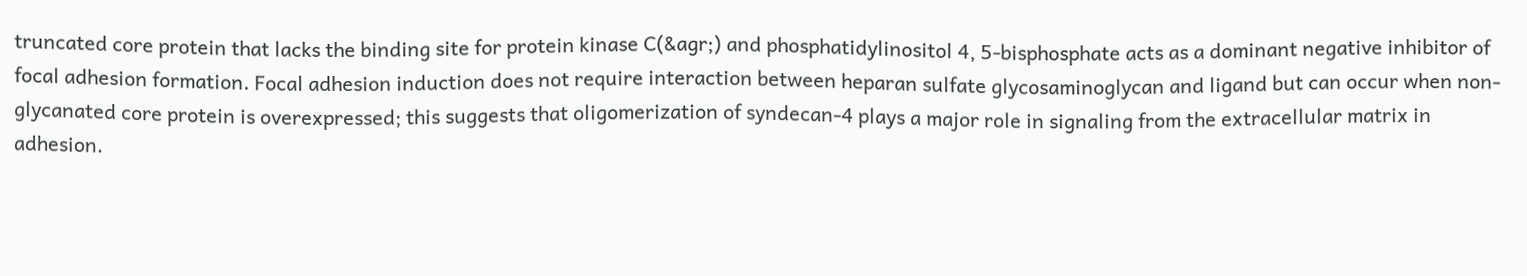truncated core protein that lacks the binding site for protein kinase C(&agr;) and phosphatidylinositol 4, 5-bisphosphate acts as a dominant negative inhibitor of focal adhesion formation. Focal adhesion induction does not require interaction between heparan sulfate glycosaminoglycan and ligand but can occur when non-glycanated core protein is overexpressed; this suggests that oligomerization of syndecan-4 plays a major role in signaling from the extracellular matrix in adhesion.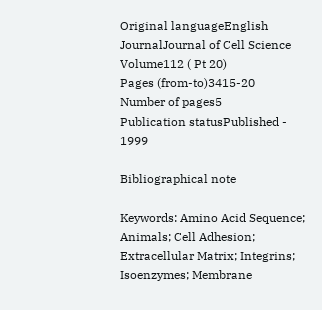Original languageEnglish
JournalJournal of Cell Science
Volume112 ( Pt 20)
Pages (from-to)3415-20
Number of pages5
Publication statusPublished - 1999

Bibliographical note

Keywords: Amino Acid Sequence; Animals; Cell Adhesion; Extracellular Matrix; Integrins; Isoenzymes; Membrane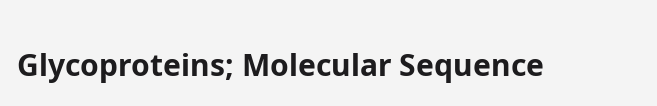Glycoproteins; Molecular Sequence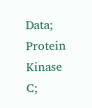Data; Protein Kinase C;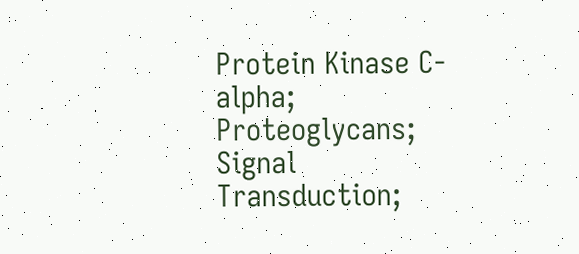Protein Kinase C-alpha; Proteoglycans; Signal Transduction;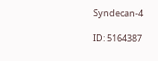Syndecan-4

ID: 5164387